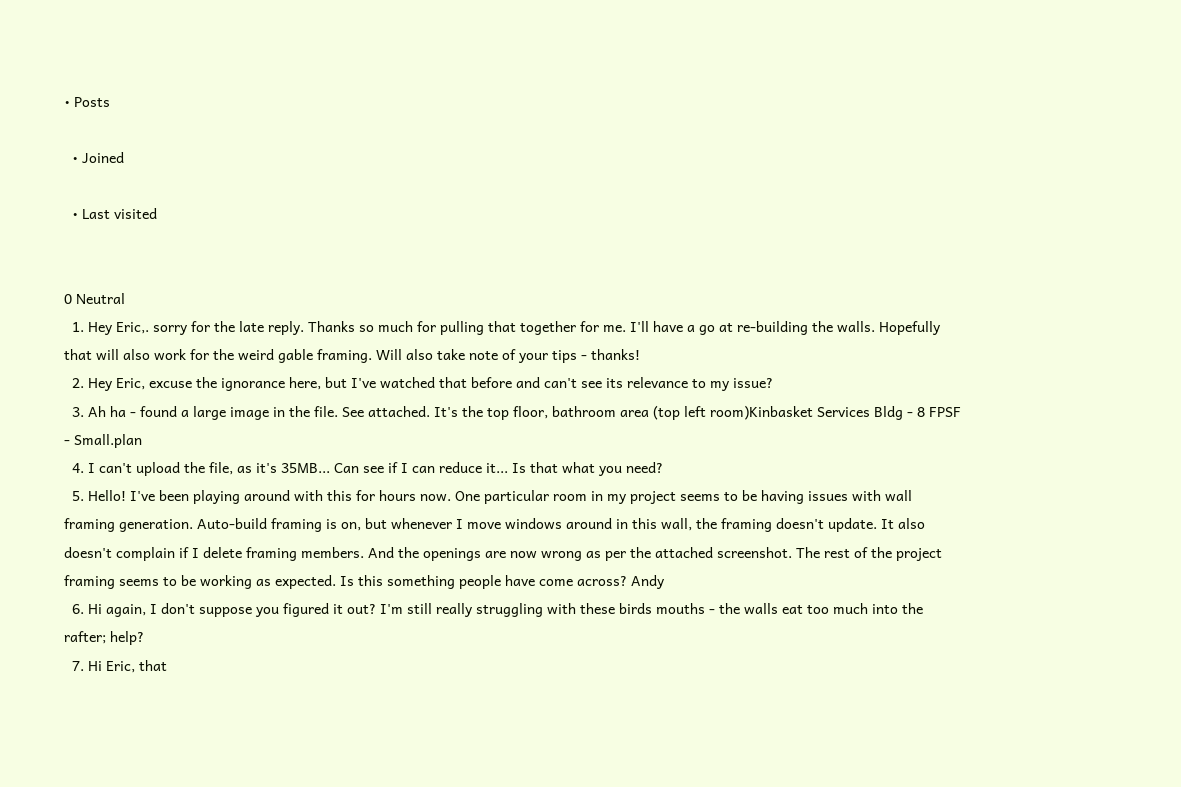• Posts

  • Joined

  • Last visited


0 Neutral
  1. Hey Eric,. sorry for the late reply. Thanks so much for pulling that together for me. I'll have a go at re-building the walls. Hopefully that will also work for the weird gable framing. Will also take note of your tips - thanks!
  2. Hey Eric, excuse the ignorance here, but I've watched that before and can't see its relevance to my issue?
  3. Ah ha - found a large image in the file. See attached. It's the top floor, bathroom area (top left room)Kinbasket Services Bldg - 8 FPSF - Small.plan
  4. I can't upload the file, as it's 35MB... Can see if I can reduce it... Is that what you need?
  5. Hello! I've been playing around with this for hours now. One particular room in my project seems to be having issues with wall framing generation. Auto-build framing is on, but whenever I move windows around in this wall, the framing doesn't update. It also doesn't complain if I delete framing members. And the openings are now wrong as per the attached screenshot. The rest of the project framing seems to be working as expected. Is this something people have come across? Andy
  6. Hi again, I don't suppose you figured it out? I'm still really struggling with these birds mouths - the walls eat too much into the rafter; help?
  7. Hi Eric, that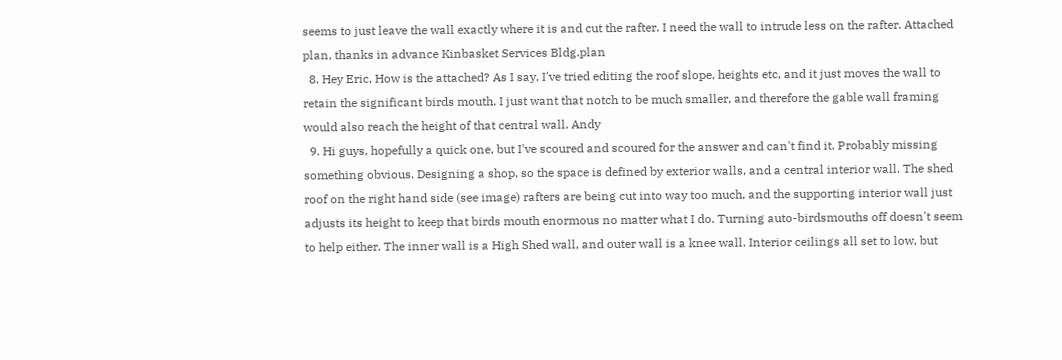seems to just leave the wall exactly where it is and cut the rafter. I need the wall to intrude less on the rafter. Attached plan, thanks in advance Kinbasket Services Bldg.plan
  8. Hey Eric, How is the attached? As I say, I've tried editing the roof slope, heights etc, and it just moves the wall to retain the significant birds mouth. I just want that notch to be much smaller, and therefore the gable wall framing would also reach the height of that central wall. Andy
  9. Hi guys, hopefully a quick one, but I've scoured and scoured for the answer and can't find it. Probably missing something obvious. Designing a shop, so the space is defined by exterior walls, and a central interior wall. The shed roof on the right hand side (see image) rafters are being cut into way too much, and the supporting interior wall just adjusts its height to keep that birds mouth enormous no matter what I do. Turning auto-birdsmouths off doesn't seem to help either. The inner wall is a High Shed wall, and outer wall is a knee wall. Interior ceilings all set to low, but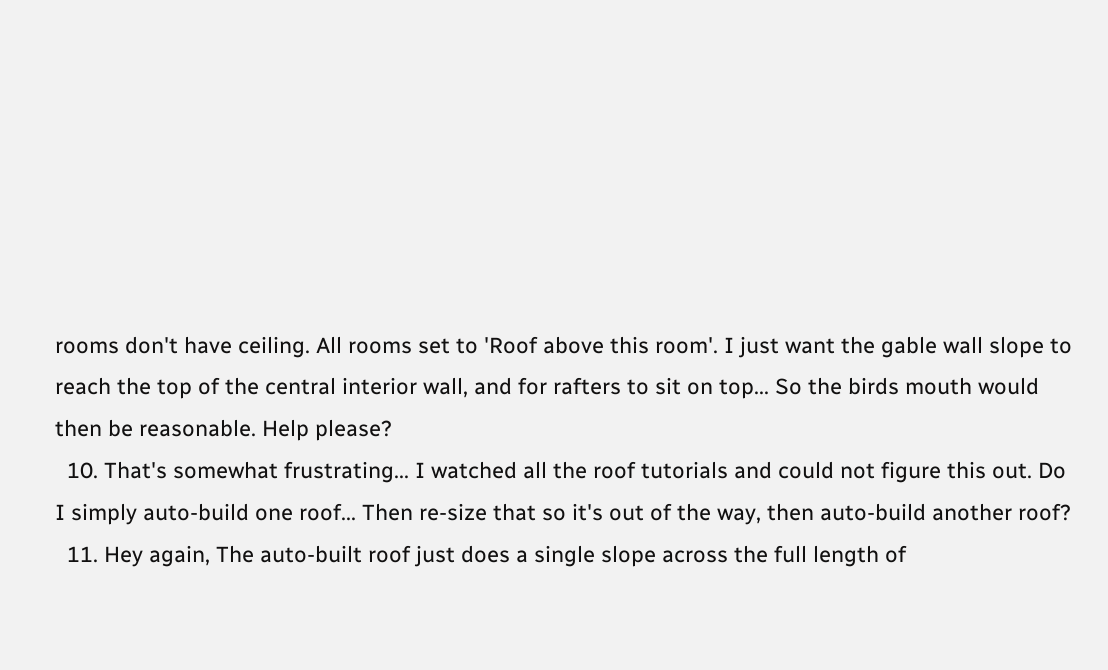rooms don't have ceiling. All rooms set to 'Roof above this room'. I just want the gable wall slope to reach the top of the central interior wall, and for rafters to sit on top... So the birds mouth would then be reasonable. Help please?
  10. That's somewhat frustrating... I watched all the roof tutorials and could not figure this out. Do I simply auto-build one roof... Then re-size that so it's out of the way, then auto-build another roof?
  11. Hey again, The auto-built roof just does a single slope across the full length of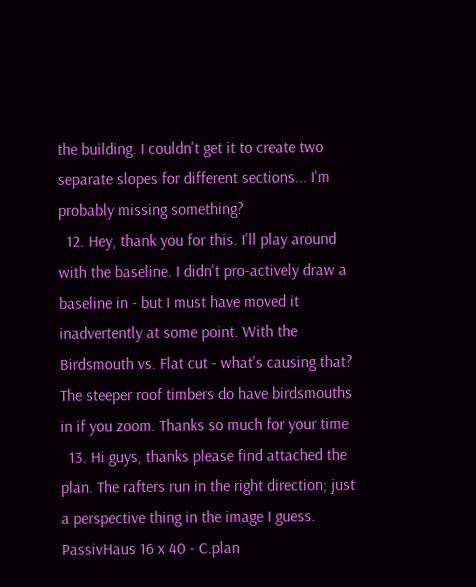the building. I couldn't get it to create two separate slopes for different sections... I'm probably missing something?
  12. Hey, thank you for this. I'll play around with the baseline. I didn't pro-actively draw a baseline in - but I must have moved it inadvertently at some point. With the Birdsmouth vs. Flat cut - what's causing that? The steeper roof timbers do have birdsmouths in if you zoom. Thanks so much for your time
  13. Hi guys, thanks please find attached the plan. The rafters run in the right direction; just a perspective thing in the image I guess. PassivHaus 16 x 40 - C.plan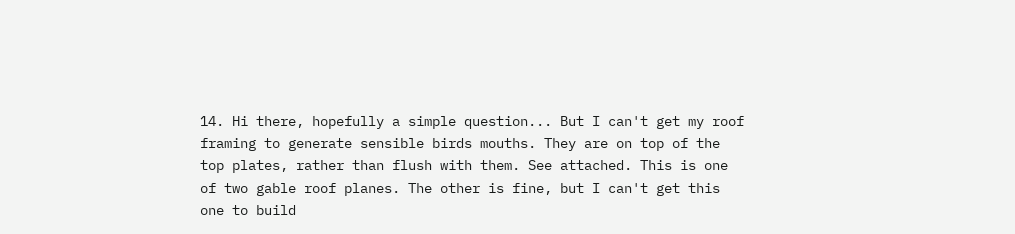14. Hi there, hopefully a simple question... But I can't get my roof framing to generate sensible birds mouths. They are on top of the top plates, rather than flush with them. See attached. This is one of two gable roof planes. The other is fine, but I can't get this one to build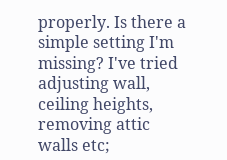properly. Is there a simple setting I'm missing? I've tried adjusting wall, ceiling heights, removing attic walls etc;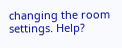changing the room settings. Help?